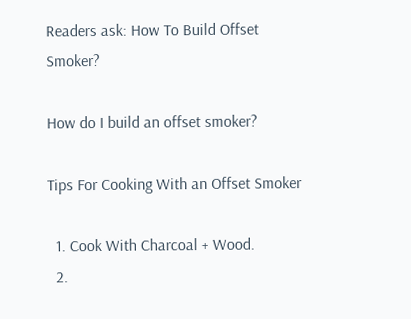Readers ask: How To Build Offset Smoker?

How do I build an offset smoker?

Tips For Cooking With an Offset Smoker

  1. Cook With Charcoal + Wood.
  2.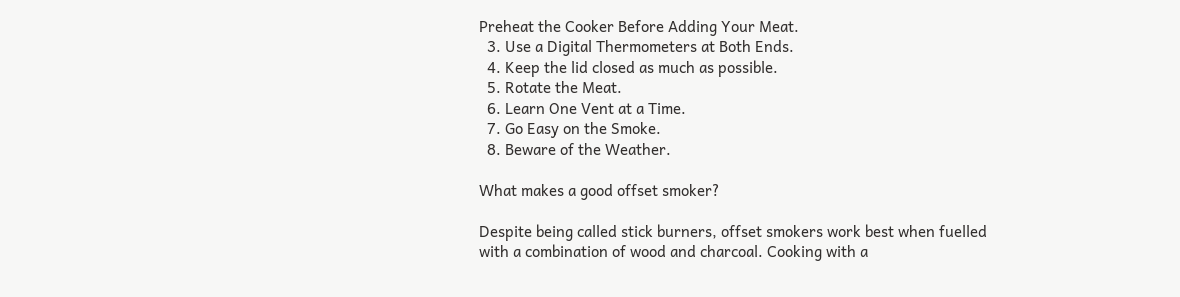Preheat the Cooker Before Adding Your Meat.
  3. Use a Digital Thermometers at Both Ends.
  4. Keep the lid closed as much as possible.
  5. Rotate the Meat.
  6. Learn One Vent at a Time.
  7. Go Easy on the Smoke.
  8. Beware of the Weather.

What makes a good offset smoker?

Despite being called stick burners, offset smokers work best when fuelled with a combination of wood and charcoal. Cooking with a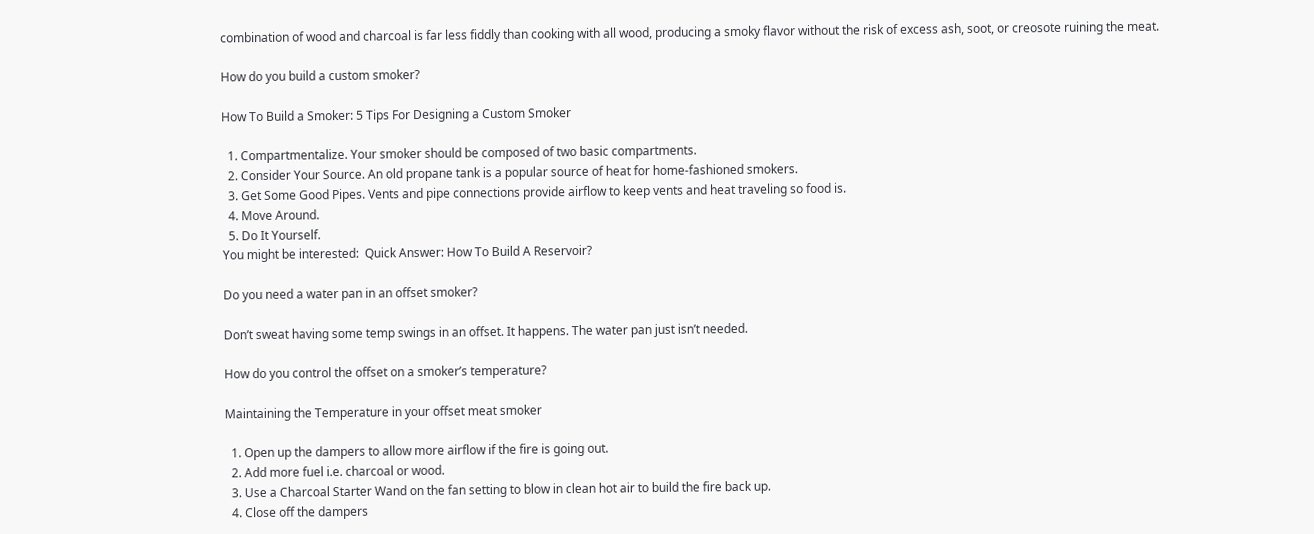combination of wood and charcoal is far less fiddly than cooking with all wood, producing a smoky flavor without the risk of excess ash, soot, or creosote ruining the meat.

How do you build a custom smoker?

How To Build a Smoker: 5 Tips For Designing a Custom Smoker

  1. Compartmentalize. Your smoker should be composed of two basic compartments.
  2. Consider Your Source. An old propane tank is a popular source of heat for home-fashioned smokers.
  3. Get Some Good Pipes. Vents and pipe connections provide airflow to keep vents and heat traveling so food is.
  4. Move Around.
  5. Do It Yourself.
You might be interested:  Quick Answer: How To Build A Reservoir?

Do you need a water pan in an offset smoker?

Don’t sweat having some temp swings in an offset. It happens. The water pan just isn’t needed.

How do you control the offset on a smoker’s temperature?

Maintaining the Temperature in your offset meat smoker

  1. Open up the dampers to allow more airflow if the fire is going out.
  2. Add more fuel i.e. charcoal or wood.
  3. Use a Charcoal Starter Wand on the fan setting to blow in clean hot air to build the fire back up.
  4. Close off the dampers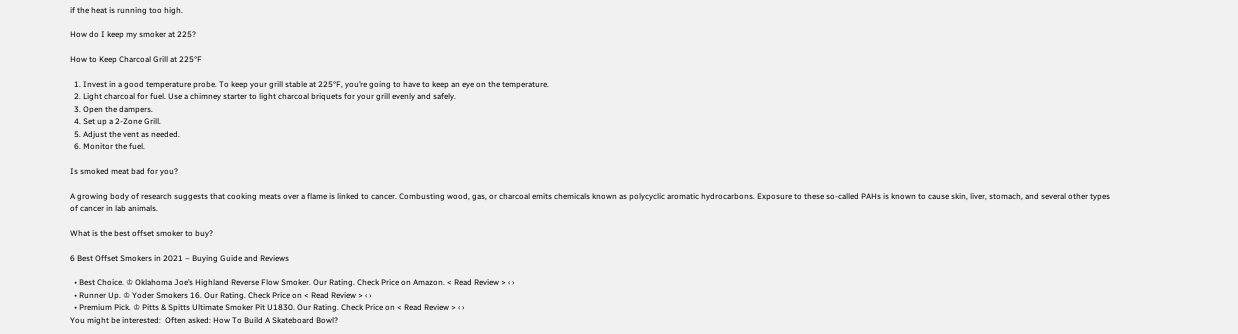if the heat is running too high.

How do I keep my smoker at 225?

How to Keep Charcoal Grill at 225°F

  1. Invest in a good temperature probe. To keep your grill stable at 225°F, you’re going to have to keep an eye on the temperature.
  2. Light charcoal for fuel. Use a chimney starter to light charcoal briquets for your grill evenly and safely.
  3. Open the dampers.
  4. Set up a 2-Zone Grill.
  5. Adjust the vent as needed.
  6. Monitor the fuel.

Is smoked meat bad for you?

A growing body of research suggests that cooking meats over a flame is linked to cancer. Combusting wood, gas, or charcoal emits chemicals known as polycyclic aromatic hydrocarbons. Exposure to these so-called PAHs is known to cause skin, liver, stomach, and several other types of cancer in lab animals.

What is the best offset smoker to buy?

6 Best Offset Smokers in 2021 – Buying Guide and Reviews

  • Best Choice. ♔ Oklahoma Joe’s Highland Reverse Flow Smoker. Our Rating. Check Price on Amazon. < Read Review > ‹ ›
  • Runner Up. ♔ Yoder Smokers 16. Our Rating. Check Price on < Read Review > ‹ ›
  • Premium Pick. ♔ Pitts & Spitts Ultimate Smoker Pit U1830. Our Rating. Check Price on < Read Review > ‹ ›
You might be interested:  Often asked: How To Build A Skateboard Bowl?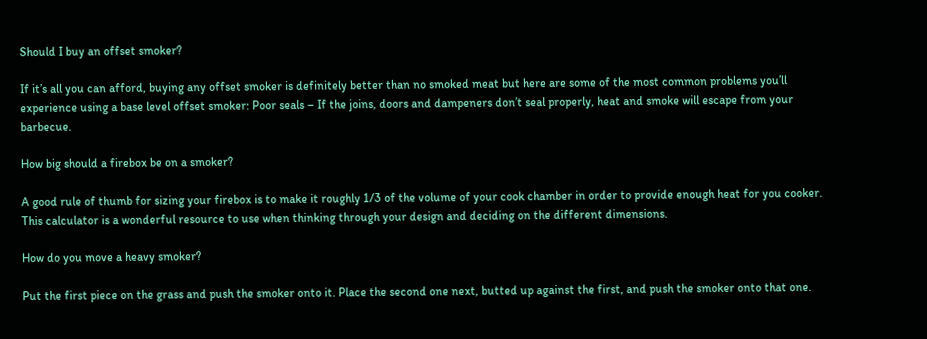Should I buy an offset smoker?

If it’s all you can afford, buying any offset smoker is definitely better than no smoked meat but here are some of the most common problems you’ll experience using a base level offset smoker: Poor seals – If the joins, doors and dampeners don’t seal properly, heat and smoke will escape from your barbecue.

How big should a firebox be on a smoker?

A good rule of thumb for sizing your firebox is to make it roughly 1/3 of the volume of your cook chamber in order to provide enough heat for you cooker. This calculator is a wonderful resource to use when thinking through your design and deciding on the different dimensions.

How do you move a heavy smoker?

Put the first piece on the grass and push the smoker onto it. Place the second one next, butted up against the first, and push the smoker onto that one.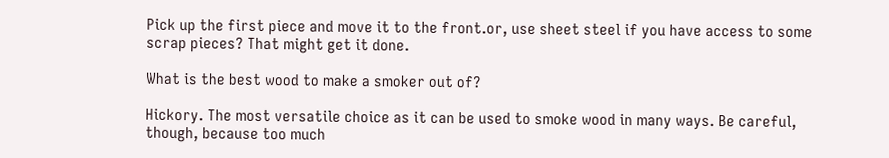Pick up the first piece and move it to the front.or, use sheet steel if you have access to some scrap pieces? That might get it done.

What is the best wood to make a smoker out of?

Hickory. The most versatile choice as it can be used to smoke wood in many ways. Be careful, though, because too much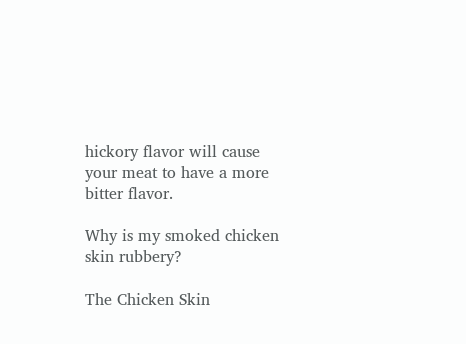hickory flavor will cause your meat to have a more bitter flavor.

Why is my smoked chicken skin rubbery?

The Chicken Skin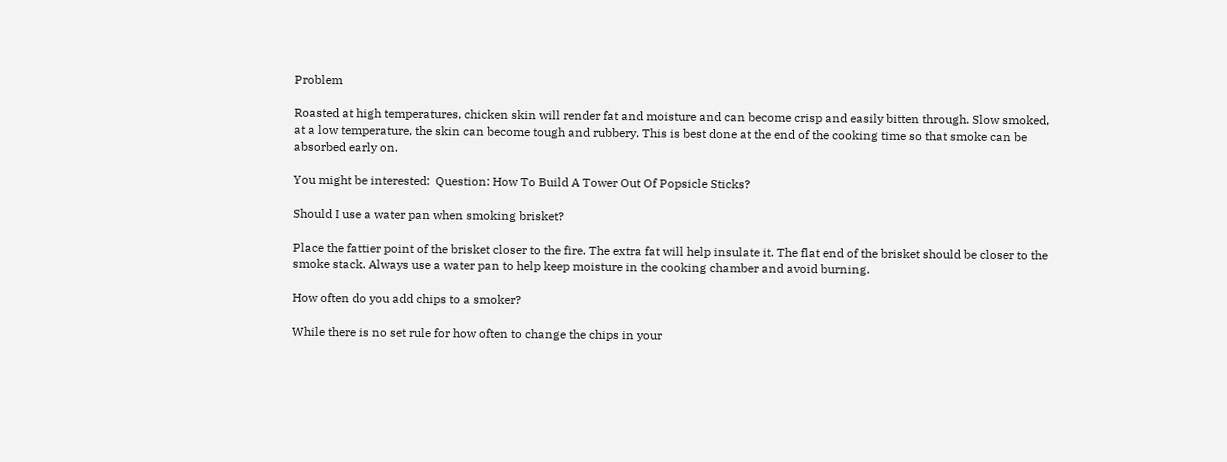Problem

Roasted at high temperatures, chicken skin will render fat and moisture and can become crisp and easily bitten through. Slow smoked, at a low temperature, the skin can become tough and rubbery. This is best done at the end of the cooking time so that smoke can be absorbed early on.

You might be interested:  Question: How To Build A Tower Out Of Popsicle Sticks?

Should I use a water pan when smoking brisket?

Place the fattier point of the brisket closer to the fire. The extra fat will help insulate it. The flat end of the brisket should be closer to the smoke stack. Always use a water pan to help keep moisture in the cooking chamber and avoid burning.

How often do you add chips to a smoker?

While there is no set rule for how often to change the chips in your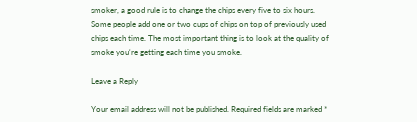smoker, a good rule is to change the chips every five to six hours. Some people add one or two cups of chips on top of previously used chips each time. The most important thing is to look at the quality of smoke you‘re getting each time you smoke.

Leave a Reply

Your email address will not be published. Required fields are marked *